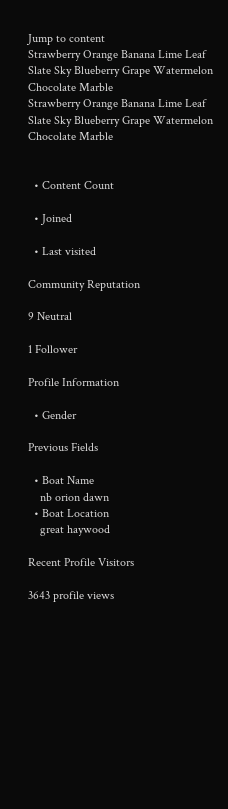Jump to content
Strawberry Orange Banana Lime Leaf Slate Sky Blueberry Grape Watermelon Chocolate Marble
Strawberry Orange Banana Lime Leaf Slate Sky Blueberry Grape Watermelon Chocolate Marble


  • Content Count

  • Joined

  • Last visited

Community Reputation

9 Neutral

1 Follower

Profile Information

  • Gender

Previous Fields

  • Boat Name
    nb orion dawn
  • Boat Location
    great haywood

Recent Profile Visitors

3643 profile views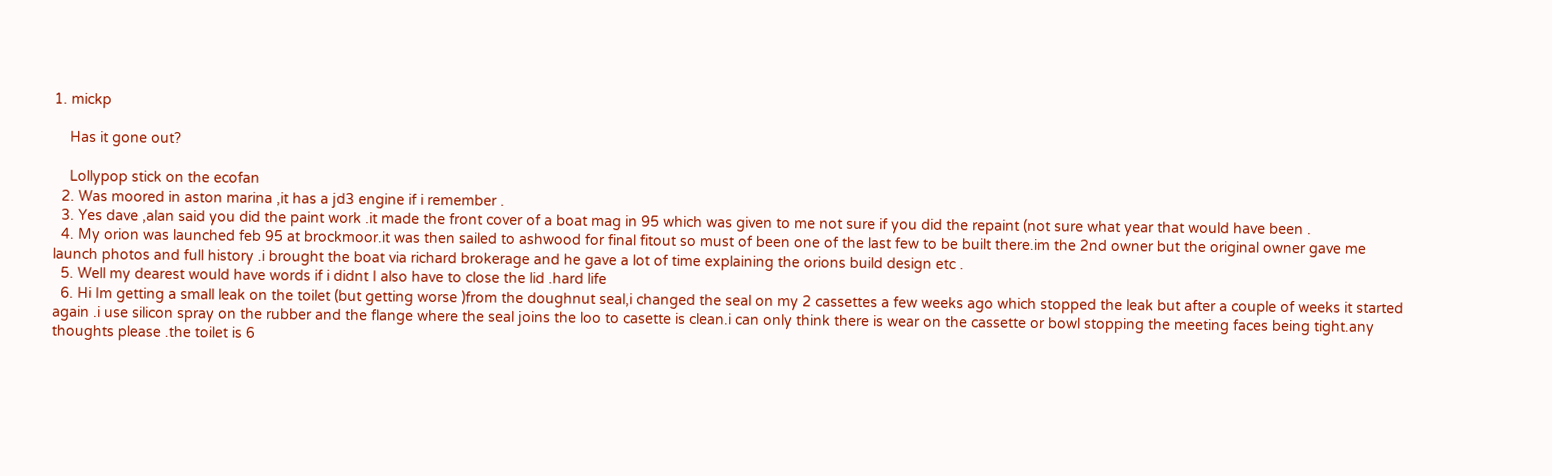1. mickp

    Has it gone out?

    Lollypop stick on the ecofan
  2. Was moored in aston marina ,it has a jd3 engine if i remember .
  3. Yes dave ,alan said you did the paint work .it made the front cover of a boat mag in 95 which was given to me not sure if you did the repaint (not sure what year that would have been .
  4. My orion was launched feb 95 at brockmoor.it was then sailed to ashwood for final fitout so must of been one of the last few to be built there.im the 2nd owner but the original owner gave me launch photos and full history .i brought the boat via richard brokerage and he gave a lot of time explaining the orions build design etc .
  5. Well my dearest would have words if i didnt I also have to close the lid .hard life
  6. Hi Im getting a small leak on the toilet (but getting worse )from the doughnut seal,i changed the seal on my 2 cassettes a few weeks ago which stopped the leak but after a couple of weeks it started again .i use silicon spray on the rubber and the flange where the seal joins the loo to casette is clean.i can only think there is wear on the cassette or bowl stopping the meeting faces being tight.any thoughts please .the toilet is 6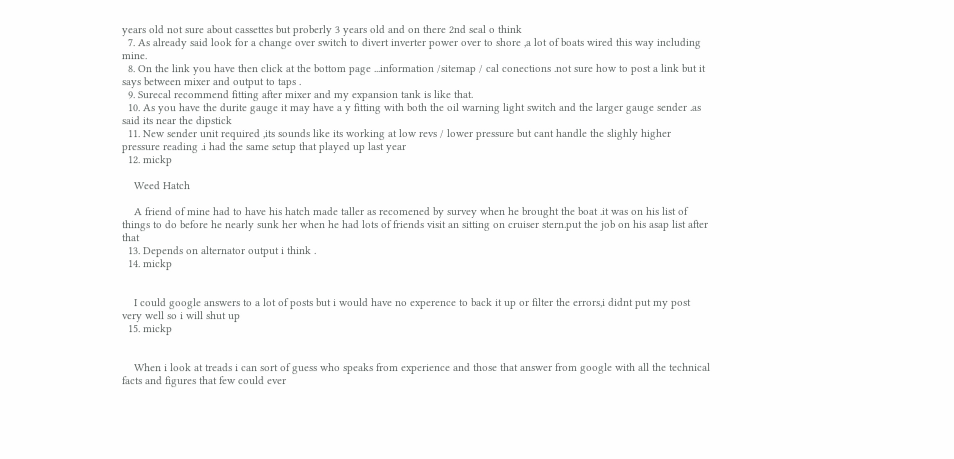years old not sure about cassettes but proberly 3 years old and on there 2nd seal o think
  7. As already said look for a change over switch to divert inverter power over to shore ,a lot of boats wired this way including mine.
  8. On the link you have then click at the bottom page ...information /sitemap / cal conections .not sure how to post a link but it says between mixer and output to taps .
  9. Surecal recommend fitting after mixer and my expansion tank is like that.
  10. As you have the durite gauge it may have a y fitting with both the oil warning light switch and the larger gauge sender .as said its near the dipstick
  11. New sender unit required ,its sounds like its working at low revs / lower pressure but cant handle the slighly higher pressure reading .i had the same setup that played up last year
  12. mickp

    Weed Hatch

    A friend of mine had to have his hatch made taller as recomened by survey when he brought the boat .it was on his list of things to do before he nearly sunk her when he had lots of friends visit an sitting on cruiser stern.put the job on his asap list after that
  13. Depends on alternator output i think .
  14. mickp


    I could google answers to a lot of posts but i would have no experence to back it up or filter the errors,i didnt put my post very well so i will shut up
  15. mickp


    When i look at treads i can sort of guess who speaks from experience and those that answer from google with all the technical facts and figures that few could ever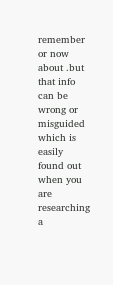remember or now about .but that info can be wrong or misguided which is easily found out when you are researching a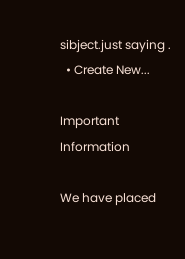sibject.just saying .
  • Create New...

Important Information

We have placed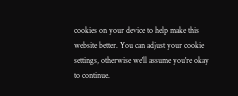cookies on your device to help make this website better. You can adjust your cookie settings, otherwise we'll assume you're okay to continue.